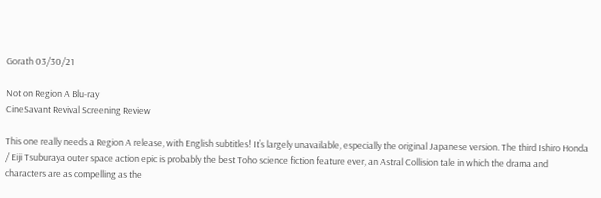Gorath 03/30/21

Not on Region A Blu-ray
CineSavant Revival Screening Review

This one really needs a Region A release, with English subtitles! It’s largely unavailable, especially the original Japanese version. The third Ishiro Honda / Eiji Tsuburaya outer space action epic is probably the best Toho science fiction feature ever, an Astral Collision tale in which the drama and characters are as compelling as the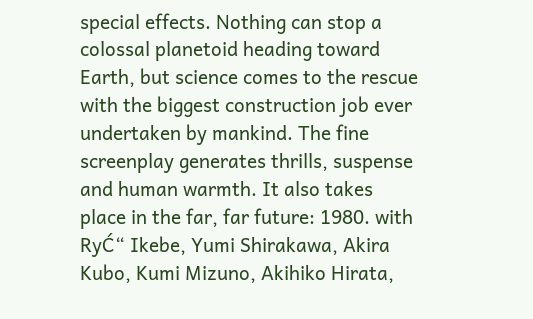special effects. Nothing can stop a colossal planetoid heading toward Earth, but science comes to the rescue with the biggest construction job ever undertaken by mankind. The fine screenplay generates thrills, suspense and human warmth. It also takes place in the far, far future: 1980. with RyĆ“ Ikebe, Yumi Shirakawa, Akira Kubo, Kumi Mizuno, Akihiko Hirata,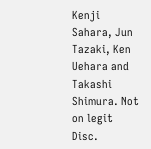Kenji Sahara, Jun Tazaki, Ken Uehara and Takashi Shimura. Not on legit Disc.